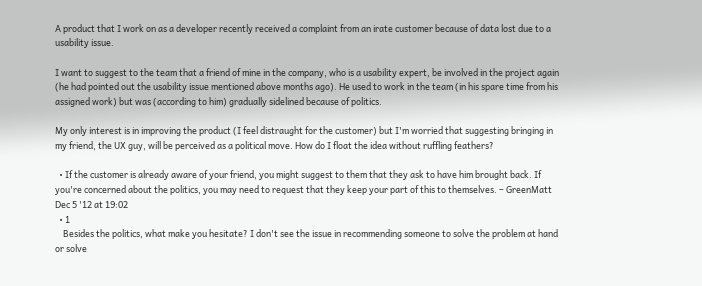A product that I work on as a developer recently received a complaint from an irate customer because of data lost due to a usability issue.

I want to suggest to the team that a friend of mine in the company, who is a usability expert, be involved in the project again (he had pointed out the usability issue mentioned above months ago). He used to work in the team (in his spare time from his assigned work) but was (according to him) gradually sidelined because of politics.

My only interest is in improving the product (I feel distraught for the customer) but I'm worried that suggesting bringing in my friend, the UX guy, will be perceived as a political move. How do I float the idea without ruffling feathers?

  • If the customer is already aware of your friend, you might suggest to them that they ask to have him brought back. If you're concerned about the politics, you may need to request that they keep your part of this to themselves. – GreenMatt Dec 5 '12 at 19:02
  • 1
    Besides the politics, what make you hesitate? I don't see the issue in recommending someone to solve the problem at hand or solve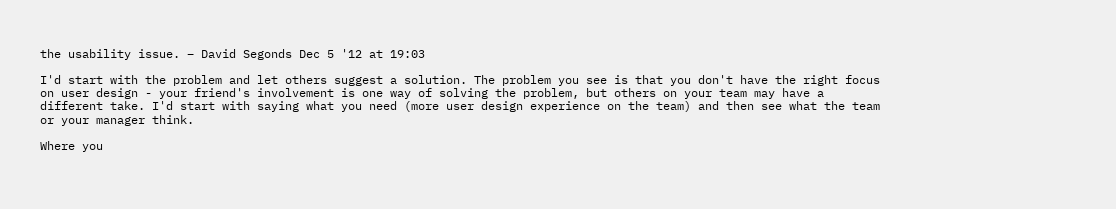the usability issue. – David Segonds Dec 5 '12 at 19:03

I'd start with the problem and let others suggest a solution. The problem you see is that you don't have the right focus on user design - your friend's involvement is one way of solving the problem, but others on your team may have a different take. I'd start with saying what you need (more user design experience on the team) and then see what the team or your manager think.

Where you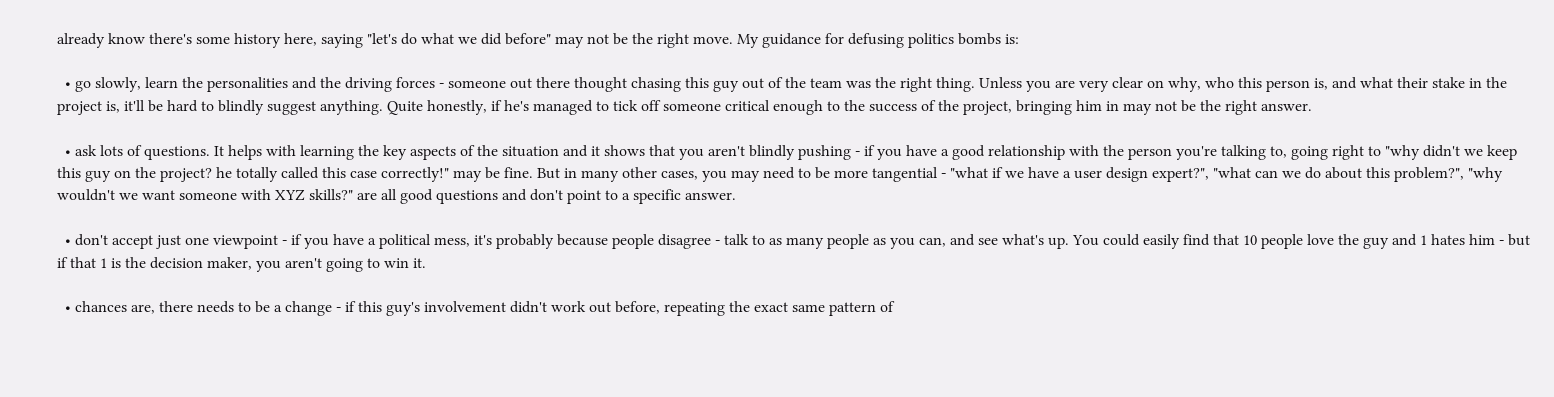already know there's some history here, saying "let's do what we did before" may not be the right move. My guidance for defusing politics bombs is:

  • go slowly, learn the personalities and the driving forces - someone out there thought chasing this guy out of the team was the right thing. Unless you are very clear on why, who this person is, and what their stake in the project is, it'll be hard to blindly suggest anything. Quite honestly, if he's managed to tick off someone critical enough to the success of the project, bringing him in may not be the right answer.

  • ask lots of questions. It helps with learning the key aspects of the situation and it shows that you aren't blindly pushing - if you have a good relationship with the person you're talking to, going right to "why didn't we keep this guy on the project? he totally called this case correctly!" may be fine. But in many other cases, you may need to be more tangential - "what if we have a user design expert?", "what can we do about this problem?", "why wouldn't we want someone with XYZ skills?" are all good questions and don't point to a specific answer.

  • don't accept just one viewpoint - if you have a political mess, it's probably because people disagree - talk to as many people as you can, and see what's up. You could easily find that 10 people love the guy and 1 hates him - but if that 1 is the decision maker, you aren't going to win it.

  • chances are, there needs to be a change - if this guy's involvement didn't work out before, repeating the exact same pattern of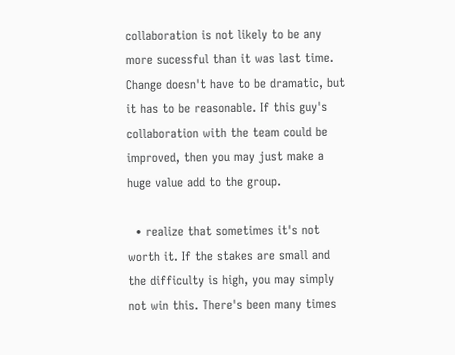collaboration is not likely to be any more sucessful than it was last time. Change doesn't have to be dramatic, but it has to be reasonable. If this guy's collaboration with the team could be improved, then you may just make a huge value add to the group.

  • realize that sometimes it's not worth it. If the stakes are small and the difficulty is high, you may simply not win this. There's been many times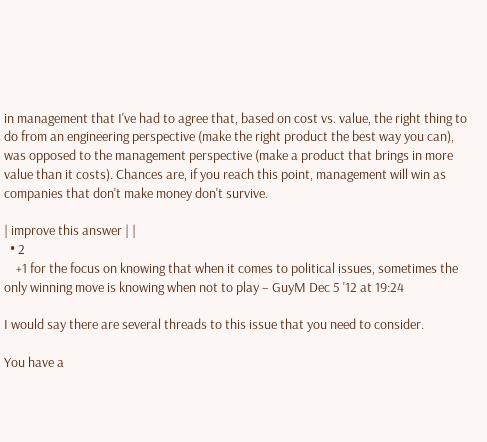in management that I've had to agree that, based on cost vs. value, the right thing to do from an engineering perspective (make the right product the best way you can), was opposed to the management perspective (make a product that brings in more value than it costs). Chances are, if you reach this point, management will win as companies that don't make money don't survive.

| improve this answer | |
  • 2
    +1 for the focus on knowing that when it comes to political issues, sometimes the only winning move is knowing when not to play – GuyM Dec 5 '12 at 19:24

I would say there are several threads to this issue that you need to consider.

You have a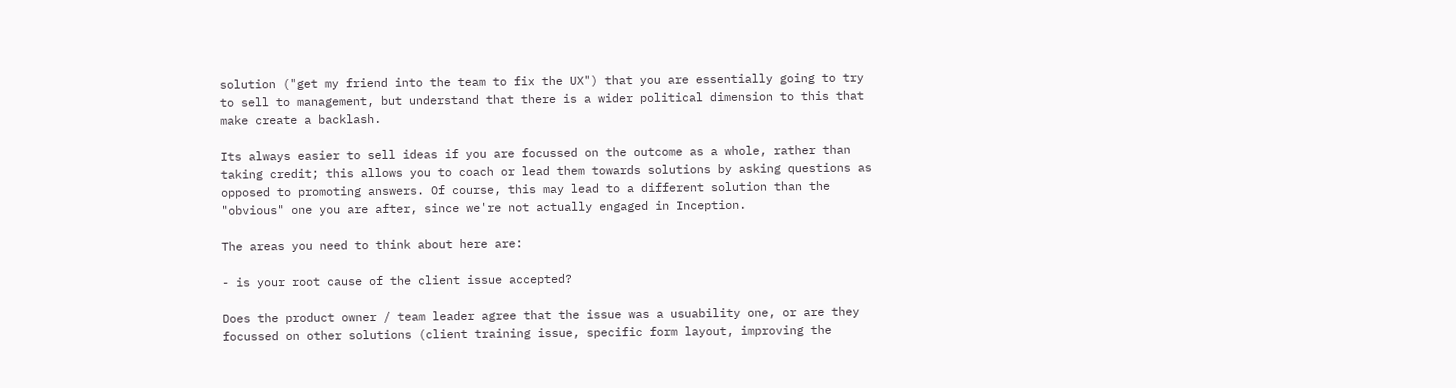solution ("get my friend into the team to fix the UX") that you are essentially going to try to sell to management, but understand that there is a wider political dimension to this that make create a backlash.

Its always easier to sell ideas if you are focussed on the outcome as a whole, rather than taking credit; this allows you to coach or lead them towards solutions by asking questions as opposed to promoting answers. Of course, this may lead to a different solution than the "obvious" one you are after, since we're not actually engaged in Inception.

The areas you need to think about here are:

- is your root cause of the client issue accepted?

Does the product owner / team leader agree that the issue was a usuability one, or are they focussed on other solutions (client training issue, specific form layout, improving the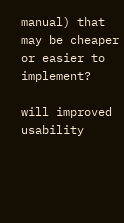manual) that may be cheaper or easier to implement?

will improved usability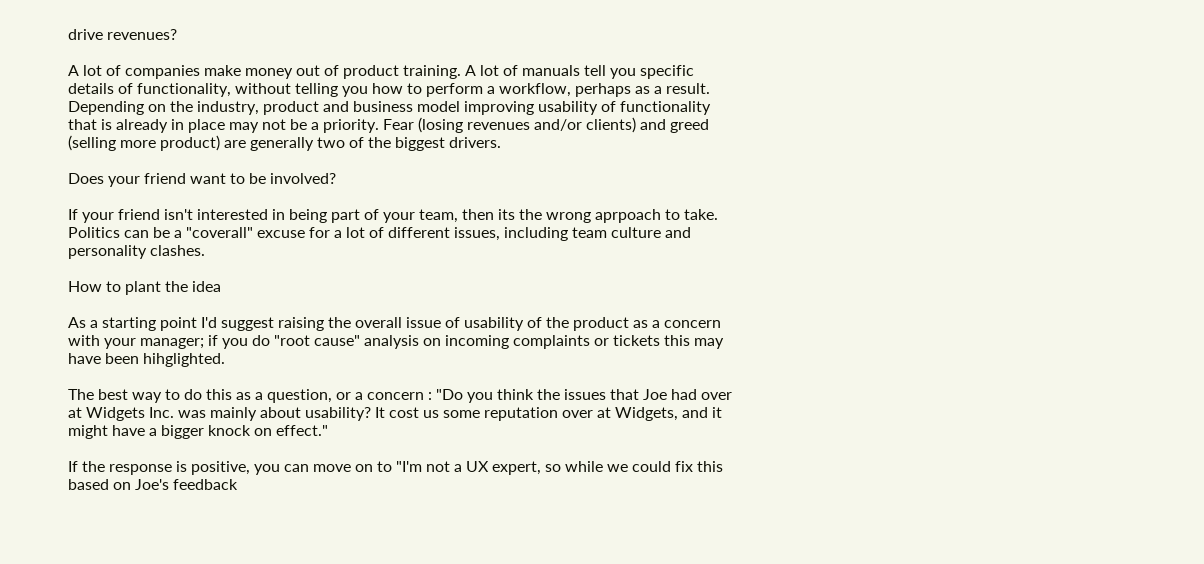drive revenues?

A lot of companies make money out of product training. A lot of manuals tell you specific details of functionality, without telling you how to perform a workflow, perhaps as a result. Depending on the industry, product and business model improving usability of functionality that is already in place may not be a priority. Fear (losing revenues and/or clients) and greed (selling more product) are generally two of the biggest drivers.

Does your friend want to be involved?

If your friend isn't interested in being part of your team, then its the wrong aprpoach to take. Politics can be a "coverall" excuse for a lot of different issues, including team culture and personality clashes.

How to plant the idea

As a starting point I'd suggest raising the overall issue of usability of the product as a concern with your manager; if you do "root cause" analysis on incoming complaints or tickets this may have been hihglighted.

The best way to do this as a question, or a concern : "Do you think the issues that Joe had over at Widgets Inc. was mainly about usability? It cost us some reputation over at Widgets, and it might have a bigger knock on effect."

If the response is positive, you can move on to "I'm not a UX expert, so while we could fix this based on Joe's feedback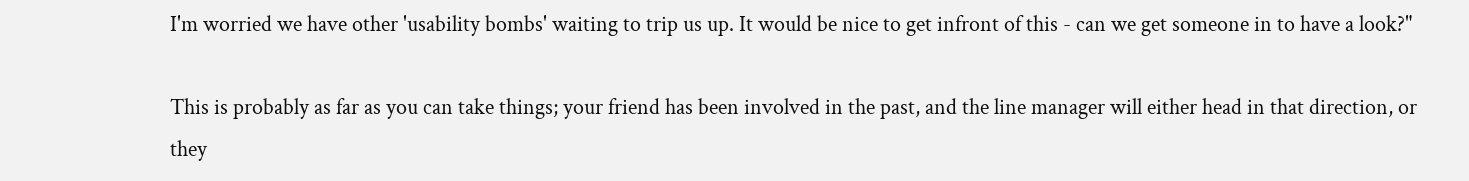I'm worried we have other 'usability bombs' waiting to trip us up. It would be nice to get infront of this - can we get someone in to have a look?"

This is probably as far as you can take things; your friend has been involved in the past, and the line manager will either head in that direction, or they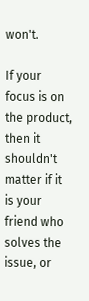won't.

If your focus is on the product, then it shouldn't matter if it is your friend who solves the issue, or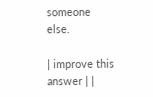someone else.

| improve this answer | |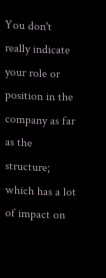You don't really indicate your role or position in the company as far as the structure; which has a lot of impact on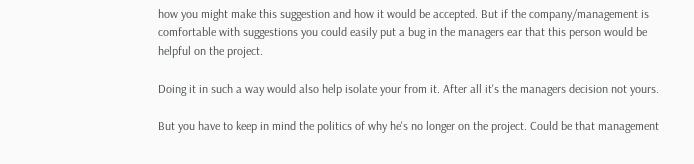how you might make this suggestion and how it would be accepted. But if the company/management is comfortable with suggestions you could easily put a bug in the managers ear that this person would be helpful on the project.

Doing it in such a way would also help isolate your from it. After all it's the managers decision not yours.

But you have to keep in mind the politics of why he's no longer on the project. Could be that management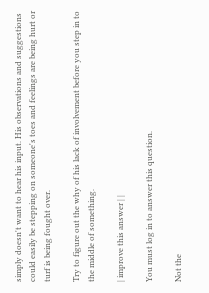simply doesn't want to hear his input. His observations and suggestions could easily be stepping on someone's toes and feelings are being hurt or turf is being fought over.

Try to figure out the why of his lack of involvement before you step in to the middle of something.

| improve this answer | |

You must log in to answer this question.

Not the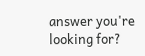answer you're looking for?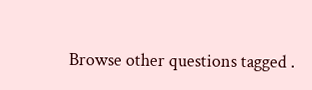Browse other questions tagged .